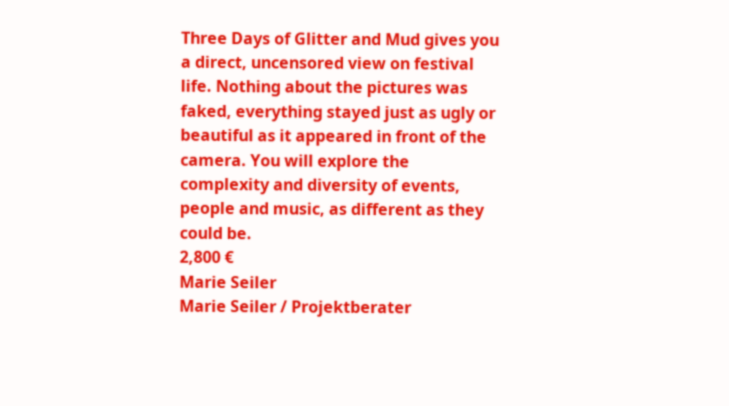Three Days of Glitter and Mud gives you a direct, uncensored view on festival life. Nothing about the pictures was faked, everything stayed just as ugly or beautiful as it appeared in front of the camera. You will explore the complexity and diversity of events, people and music, as different as they could be.
2,800 €
Marie Seiler
Marie Seiler / Projektberater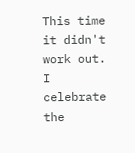This time it didn't work out. I celebrate the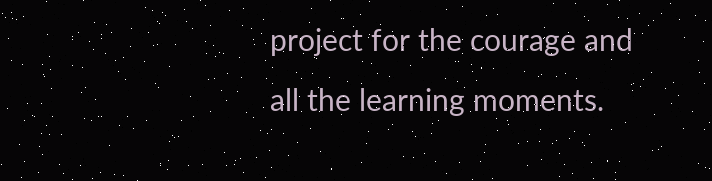project for the courage and all the learning moments.